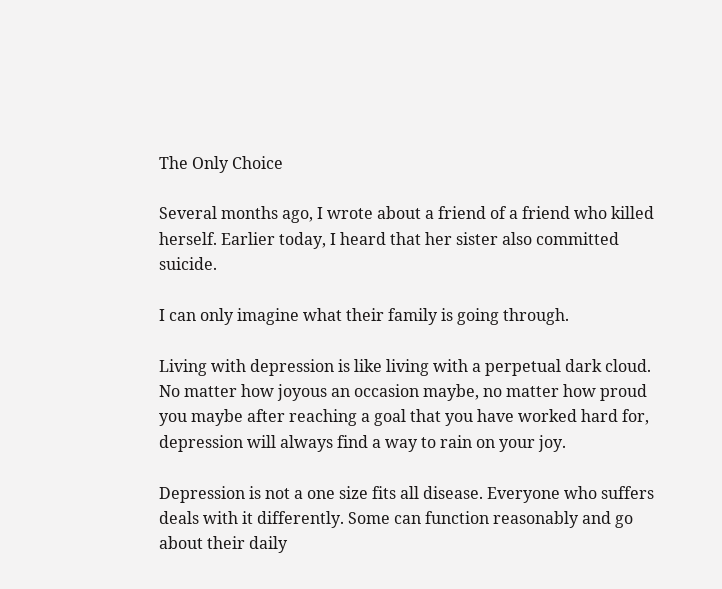The Only Choice

Several months ago, I wrote about a friend of a friend who killed herself. Earlier today, I heard that her sister also committed suicide.

I can only imagine what their family is going through.

Living with depression is like living with a perpetual dark cloud. No matter how joyous an occasion maybe, no matter how proud you maybe after reaching a goal that you have worked hard for, depression will always find a way to rain on your joy.

Depression is not a one size fits all disease. Everyone who suffers deals with it differently. Some can function reasonably and go about their daily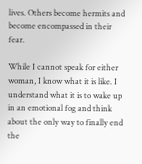lives. Others become hermits and become encompassed in their fear.

While I cannot speak for either woman, I know what it is like. I understand what it is to wake up in an emotional fog and think about the only way to finally end the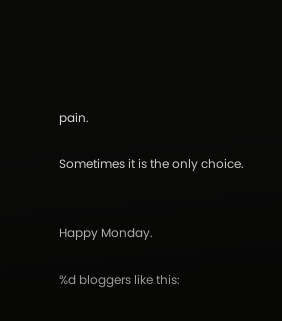pain.

Sometimes it is the only choice.


Happy Monday.

%d bloggers like this: